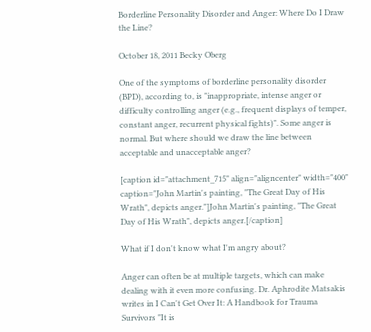Borderline Personality Disorder and Anger: Where Do I Draw the Line?

October 18, 2011 Becky Oberg

One of the symptoms of borderline personality disorder (BPD), according to, is "inappropriate, intense anger or difficulty controlling anger (e.g., frequent displays of temper, constant anger, recurrent physical fights)". Some anger is normal. But where should we draw the line between acceptable and unacceptable anger?

[caption id="attachment_715" align="aligncenter" width="400" caption="John Martin's painting, "The Great Day of His Wrath", depicts anger."]John Martin's painting, "The Great Day of His Wrath", depicts anger.[/caption]

What if I don't know what I'm angry about?

Anger can often be at multiple targets, which can make dealing with it even more confusing. Dr. Aphrodite Matsakis writes in I Can't Get Over It: A Handbook for Trauma Survivors "It is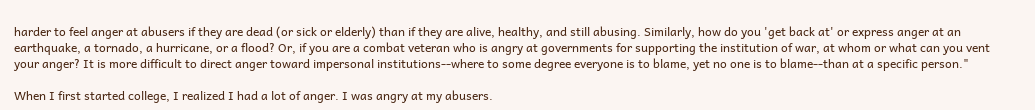harder to feel anger at abusers if they are dead (or sick or elderly) than if they are alive, healthy, and still abusing. Similarly, how do you 'get back at' or express anger at an earthquake, a tornado, a hurricane, or a flood? Or, if you are a combat veteran who is angry at governments for supporting the institution of war, at whom or what can you vent your anger? It is more difficult to direct anger toward impersonal institutions--where to some degree everyone is to blame, yet no one is to blame--than at a specific person."

When I first started college, I realized I had a lot of anger. I was angry at my abusers.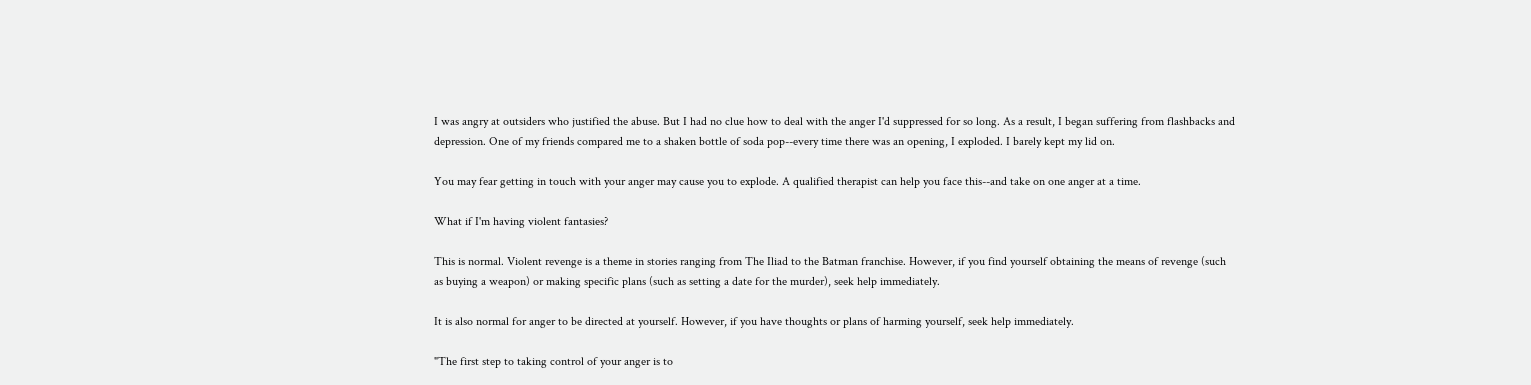I was angry at outsiders who justified the abuse. But I had no clue how to deal with the anger I'd suppressed for so long. As a result, I began suffering from flashbacks and depression. One of my friends compared me to a shaken bottle of soda pop--every time there was an opening, I exploded. I barely kept my lid on.

You may fear getting in touch with your anger may cause you to explode. A qualified therapist can help you face this--and take on one anger at a time.

What if I'm having violent fantasies?

This is normal. Violent revenge is a theme in stories ranging from The Iliad to the Batman franchise. However, if you find yourself obtaining the means of revenge (such as buying a weapon) or making specific plans (such as setting a date for the murder), seek help immediately.

It is also normal for anger to be directed at yourself. However, if you have thoughts or plans of harming yourself, seek help immediately.

"The first step to taking control of your anger is to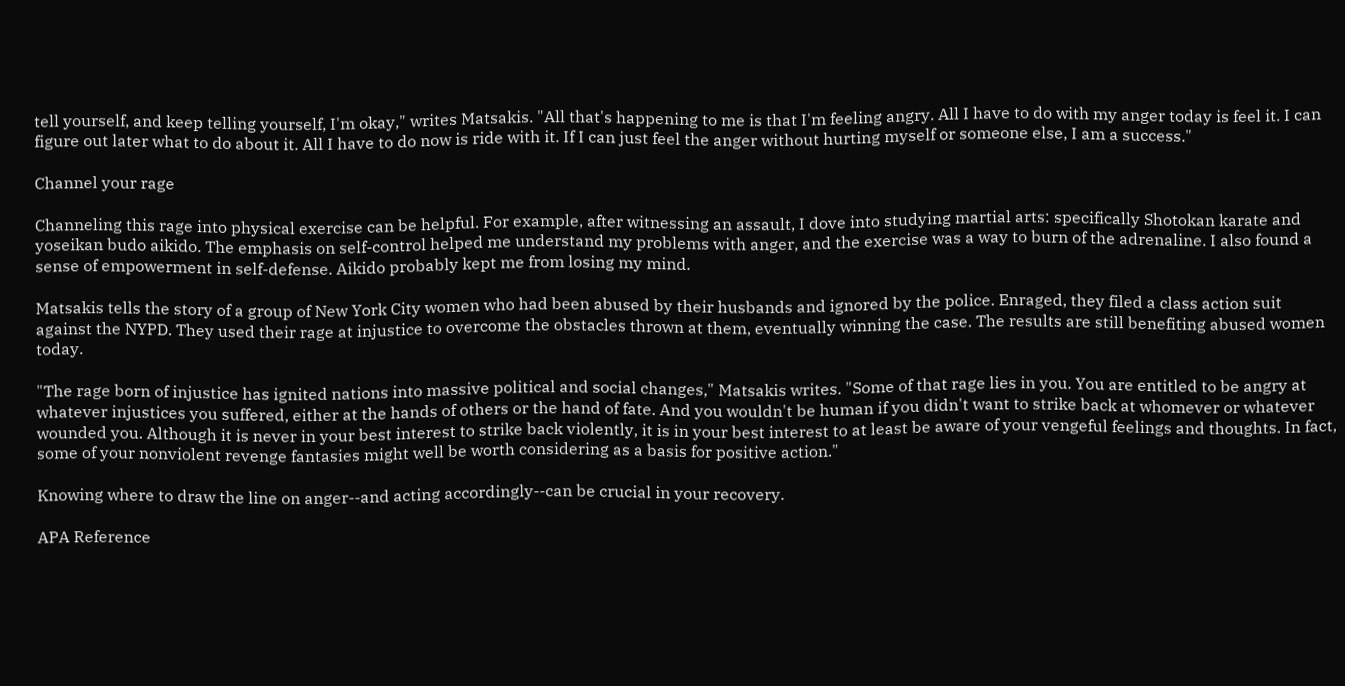tell yourself, and keep telling yourself, I'm okay," writes Matsakis. "All that's happening to me is that I'm feeling angry. All I have to do with my anger today is feel it. I can figure out later what to do about it. All I have to do now is ride with it. If I can just feel the anger without hurting myself or someone else, I am a success."

Channel your rage

Channeling this rage into physical exercise can be helpful. For example, after witnessing an assault, I dove into studying martial arts: specifically Shotokan karate and yoseikan budo aikido. The emphasis on self-control helped me understand my problems with anger, and the exercise was a way to burn of the adrenaline. I also found a sense of empowerment in self-defense. Aikido probably kept me from losing my mind.

Matsakis tells the story of a group of New York City women who had been abused by their husbands and ignored by the police. Enraged, they filed a class action suit against the NYPD. They used their rage at injustice to overcome the obstacles thrown at them, eventually winning the case. The results are still benefiting abused women today.

"The rage born of injustice has ignited nations into massive political and social changes," Matsakis writes. "Some of that rage lies in you. You are entitled to be angry at whatever injustices you suffered, either at the hands of others or the hand of fate. And you wouldn't be human if you didn't want to strike back at whomever or whatever wounded you. Although it is never in your best interest to strike back violently, it is in your best interest to at least be aware of your vengeful feelings and thoughts. In fact, some of your nonviolent revenge fantasies might well be worth considering as a basis for positive action."

Knowing where to draw the line on anger--and acting accordingly--can be crucial in your recovery.

APA Reference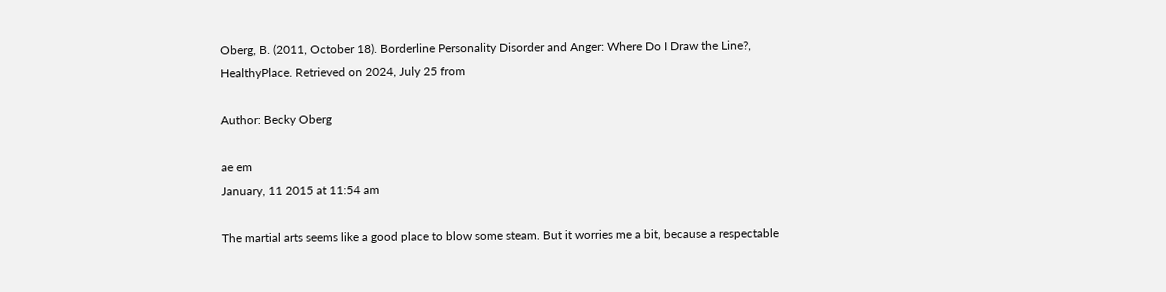Oberg, B. (2011, October 18). Borderline Personality Disorder and Anger: Where Do I Draw the Line?, HealthyPlace. Retrieved on 2024, July 25 from

Author: Becky Oberg

ae em
January, 11 2015 at 11:54 am

The martial arts seems like a good place to blow some steam. But it worries me a bit, because a respectable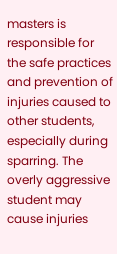masters is responsible for the safe practices and prevention of injuries caused to other students, especially during sparring. The overly aggressive student may cause injuries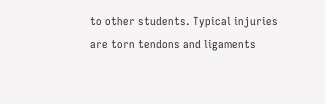to other students. Typical injuries are torn tendons and ligaments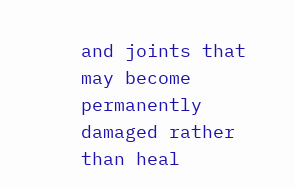and joints that may become permanently damaged rather than heal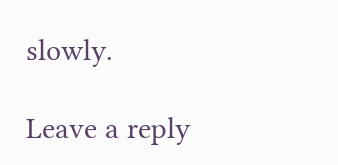slowly.

Leave a reply